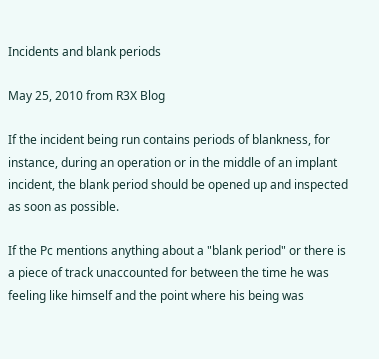Incidents and blank periods

May 25, 2010 from R3X Blog

If the incident being run contains periods of blankness, for instance, during an operation or in the middle of an implant incident, the blank period should be opened up and inspected as soon as possible.

If the Pc mentions anything about a "blank period" or there is a piece of track unaccounted for between the time he was feeling like himself and the point where his being was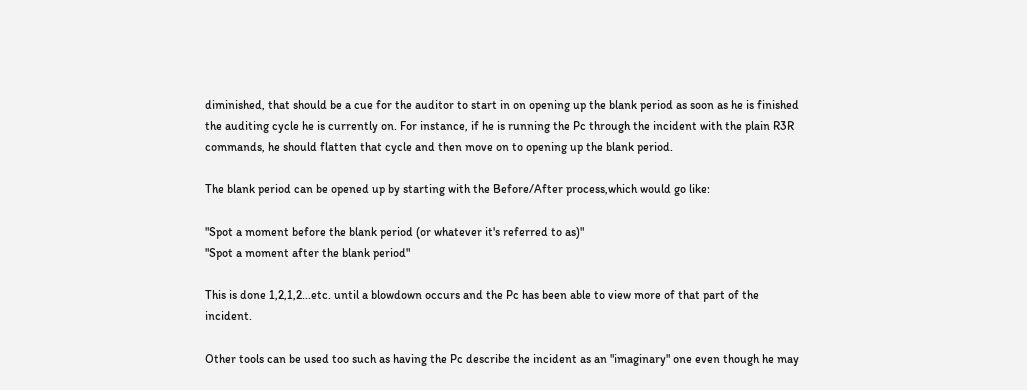diminished, that should be a cue for the auditor to start in on opening up the blank period as soon as he is finished the auditing cycle he is currently on. For instance, if he is running the Pc through the incident with the plain R3R commands, he should flatten that cycle and then move on to opening up the blank period.

The blank period can be opened up by starting with the Before/After process,which would go like:

"Spot a moment before the blank period (or whatever it's referred to as)"
"Spot a moment after the blank period"

This is done 1,2,1,2...etc. until a blowdown occurs and the Pc has been able to view more of that part of the incident.

Other tools can be used too such as having the Pc describe the incident as an "imaginary" one even though he may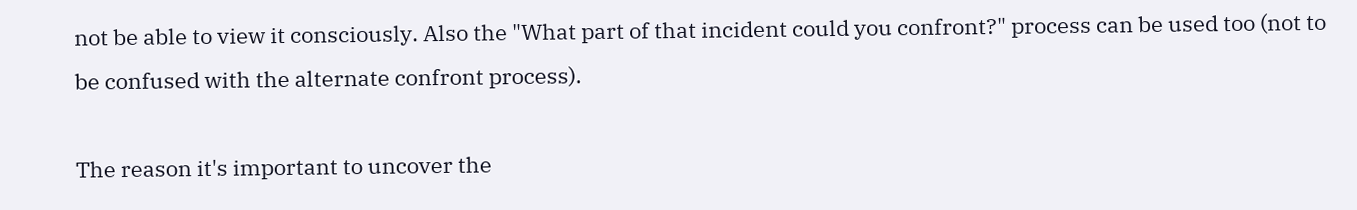not be able to view it consciously. Also the "What part of that incident could you confront?" process can be used too (not to be confused with the alternate confront process).

The reason it's important to uncover the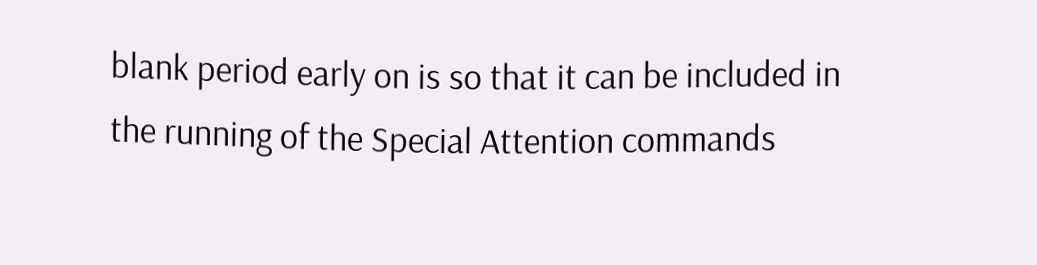blank period early on is so that it can be included in the running of the Special Attention commands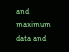and maximum data and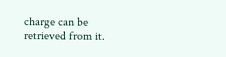charge can be retrieved from it.